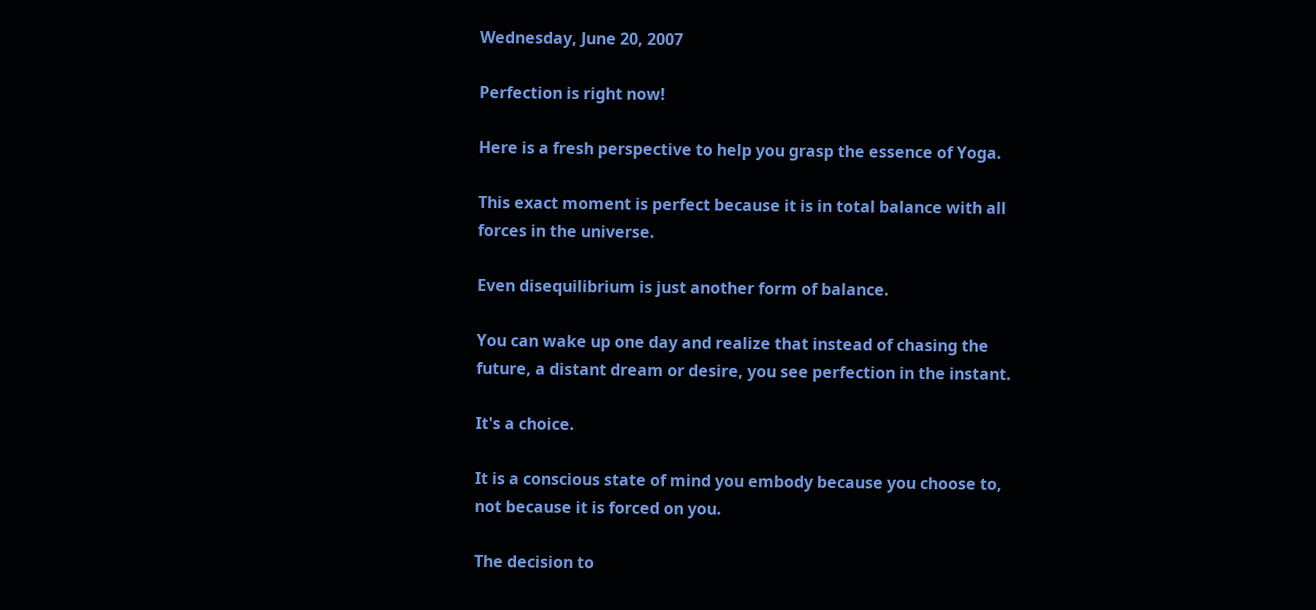Wednesday, June 20, 2007

Perfection is right now!

Here is a fresh perspective to help you grasp the essence of Yoga.

This exact moment is perfect because it is in total balance with all forces in the universe.

Even disequilibrium is just another form of balance.

You can wake up one day and realize that instead of chasing the future, a distant dream or desire, you see perfection in the instant.

It's a choice.

It is a conscious state of mind you embody because you choose to, not because it is forced on you.

The decision to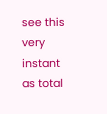see this very instant as total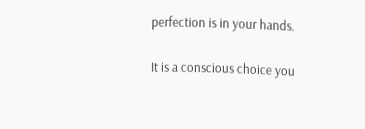perfection is in your hands.

It is a conscious choice you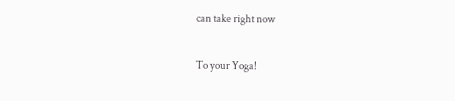can take right now

To your Yoga!